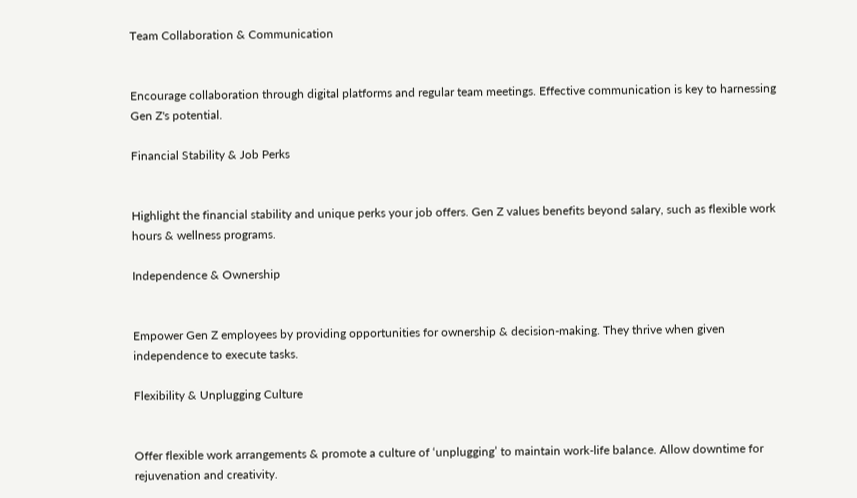Team Collaboration & Communication


Encourage collaboration through digital platforms and regular team meetings. Effective communication is key to harnessing Gen Z's potential.

Financial Stability & Job Perks


Highlight the financial stability and unique perks your job offers. Gen Z values benefits beyond salary, such as flexible work hours & wellness programs.

Independence & Ownership


Empower Gen Z employees by providing opportunities for ownership & decision-making. They thrive when given independence to execute tasks.

Flexibility & Unplugging Culture


Offer flexible work arrangements & promote a culture of ‘unplugging’ to maintain work-life balance. Allow downtime for rejuvenation and creativity.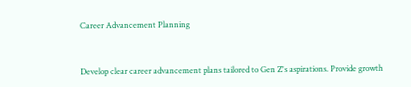Career Advancement Planning


Develop clear career advancement plans tailored to Gen Z's aspirations. Provide growth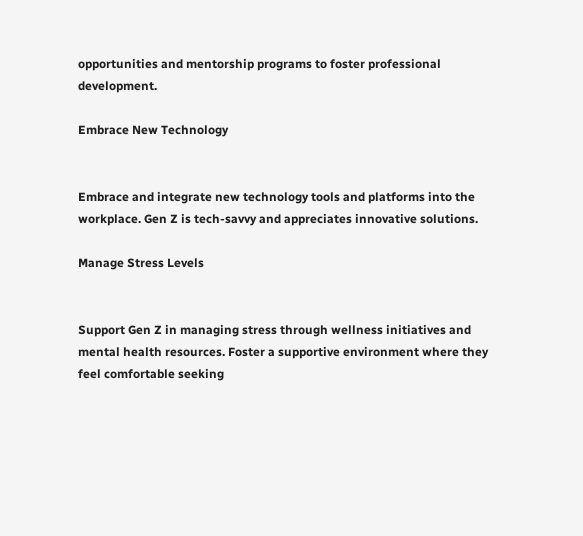opportunities and mentorship programs to foster professional development.

Embrace New Technology


Embrace and integrate new technology tools and platforms into the workplace. Gen Z is tech-savvy and appreciates innovative solutions.

Manage Stress Levels


Support Gen Z in managing stress through wellness initiatives and mental health resources. Foster a supportive environment where they feel comfortable seeking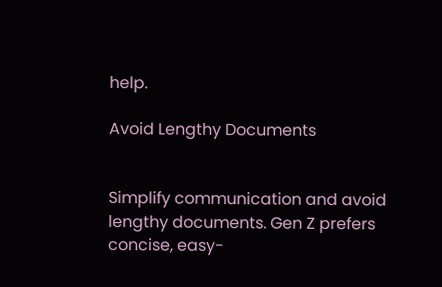help.

Avoid Lengthy Documents


Simplify communication and avoid lengthy documents. Gen Z prefers concise, easy-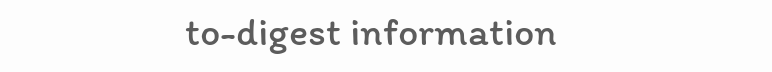to-digest information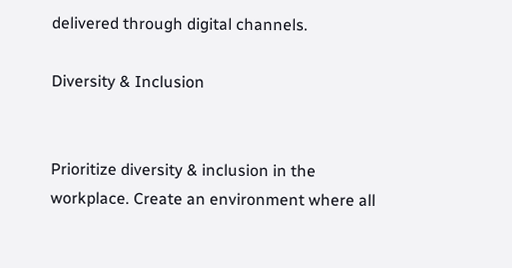delivered through digital channels.

Diversity & Inclusion


Prioritize diversity & inclusion in the workplace. Create an environment where all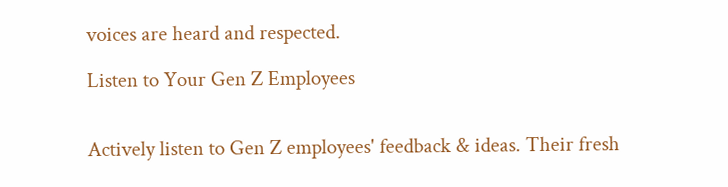voices are heard and respected.

Listen to Your Gen Z Employees


Actively listen to Gen Z employees' feedback & ideas. Their fresh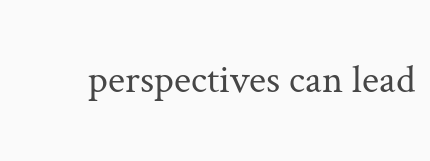perspectives can lead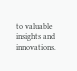to valuable insights and innovations.